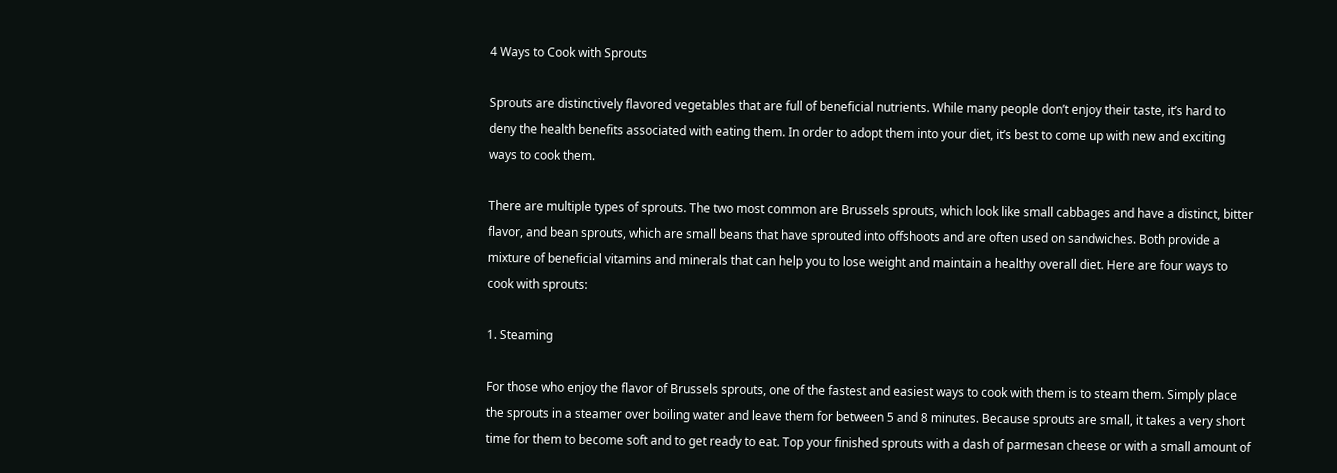4 Ways to Cook with Sprouts

Sprouts are distinctively flavored vegetables that are full of beneficial nutrients. While many people don’t enjoy their taste, it’s hard to deny the health benefits associated with eating them. In order to adopt them into your diet, it’s best to come up with new and exciting ways to cook them.

There are multiple types of sprouts. The two most common are Brussels sprouts, which look like small cabbages and have a distinct, bitter flavor, and bean sprouts, which are small beans that have sprouted into offshoots and are often used on sandwiches. Both provide a mixture of beneficial vitamins and minerals that can help you to lose weight and maintain a healthy overall diet. Here are four ways to cook with sprouts:

1. Steaming

For those who enjoy the flavor of Brussels sprouts, one of the fastest and easiest ways to cook with them is to steam them. Simply place the sprouts in a steamer over boiling water and leave them for between 5 and 8 minutes. Because sprouts are small, it takes a very short time for them to become soft and to get ready to eat. Top your finished sprouts with a dash of parmesan cheese or with a small amount of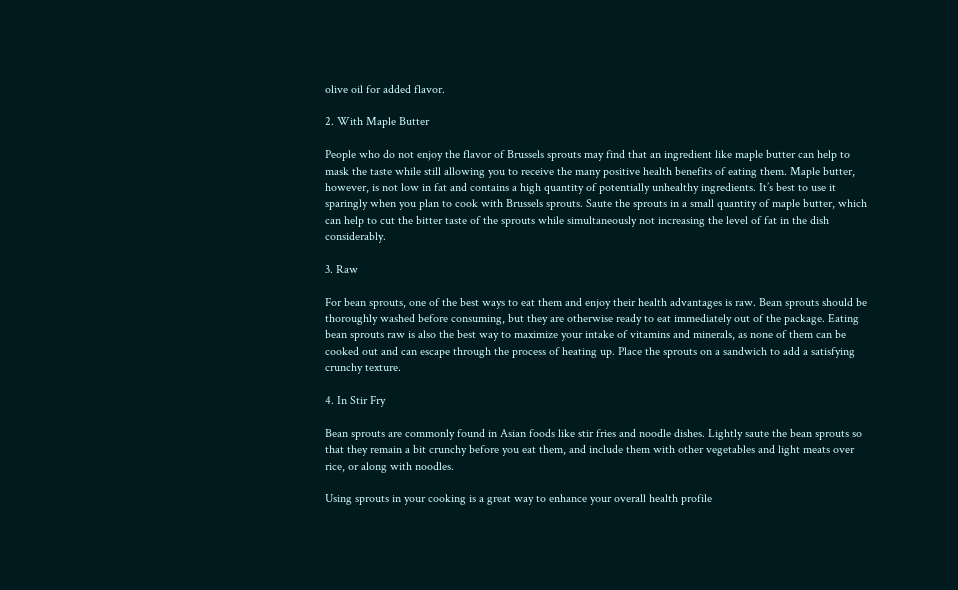olive oil for added flavor.

2. With Maple Butter

People who do not enjoy the flavor of Brussels sprouts may find that an ingredient like maple butter can help to mask the taste while still allowing you to receive the many positive health benefits of eating them. Maple butter, however, is not low in fat and contains a high quantity of potentially unhealthy ingredients. It’s best to use it sparingly when you plan to cook with Brussels sprouts. Saute the sprouts in a small quantity of maple butter, which can help to cut the bitter taste of the sprouts while simultaneously not increasing the level of fat in the dish considerably.

3. Raw

For bean sprouts, one of the best ways to eat them and enjoy their health advantages is raw. Bean sprouts should be thoroughly washed before consuming, but they are otherwise ready to eat immediately out of the package. Eating bean sprouts raw is also the best way to maximize your intake of vitamins and minerals, as none of them can be cooked out and can escape through the process of heating up. Place the sprouts on a sandwich to add a satisfying crunchy texture.

4. In Stir Fry

Bean sprouts are commonly found in Asian foods like stir fries and noodle dishes. Lightly saute the bean sprouts so that they remain a bit crunchy before you eat them, and include them with other vegetables and light meats over rice, or along with noodles.

Using sprouts in your cooking is a great way to enhance your overall health profile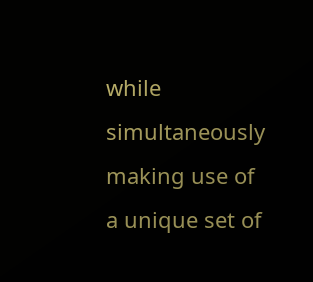while simultaneously making use of a unique set of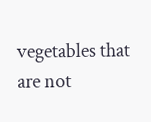vegetables that are not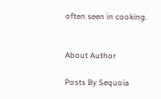often seen in cooking.


About Author

Posts By Sequoia